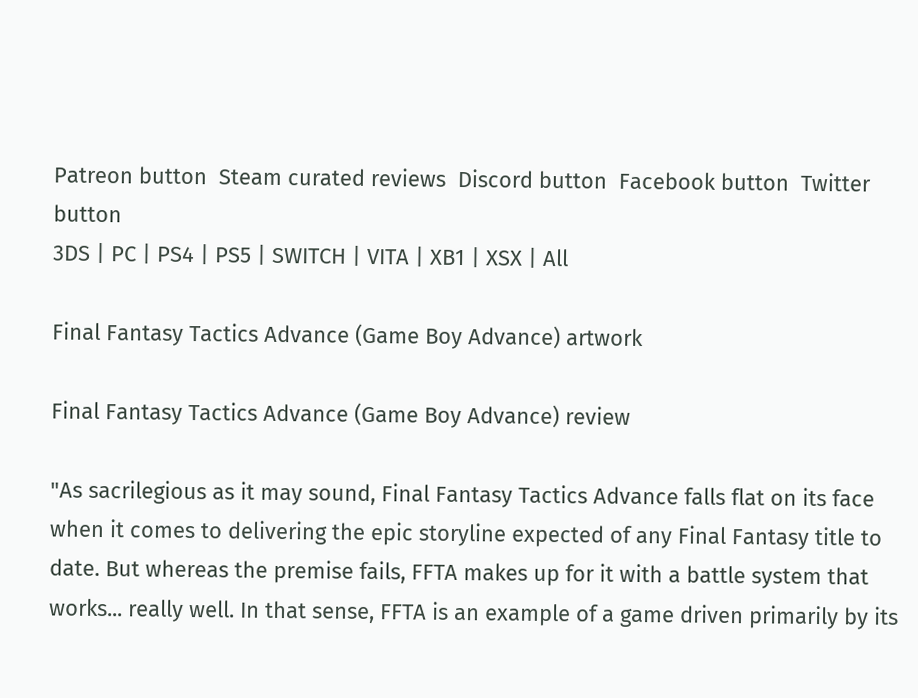Patreon button  Steam curated reviews  Discord button  Facebook button  Twitter button
3DS | PC | PS4 | PS5 | SWITCH | VITA | XB1 | XSX | All

Final Fantasy Tactics Advance (Game Boy Advance) artwork

Final Fantasy Tactics Advance (Game Boy Advance) review

"As sacrilegious as it may sound, Final Fantasy Tactics Advance falls flat on its face when it comes to delivering the epic storyline expected of any Final Fantasy title to date. But whereas the premise fails, FFTA makes up for it with a battle system that works... really well. In that sense, FFTA is an example of a game driven primarily by its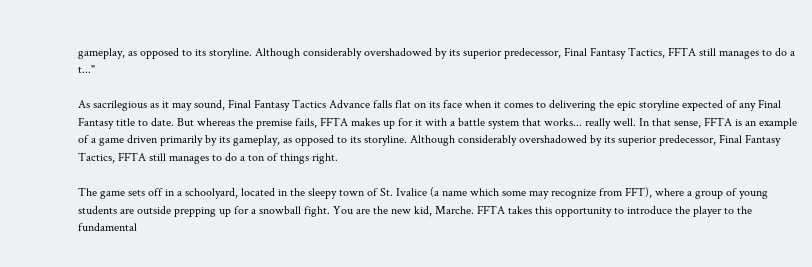gameplay, as opposed to its storyline. Although considerably overshadowed by its superior predecessor, Final Fantasy Tactics, FFTA still manages to do a t..."

As sacrilegious as it may sound, Final Fantasy Tactics Advance falls flat on its face when it comes to delivering the epic storyline expected of any Final Fantasy title to date. But whereas the premise fails, FFTA makes up for it with a battle system that works... really well. In that sense, FFTA is an example of a game driven primarily by its gameplay, as opposed to its storyline. Although considerably overshadowed by its superior predecessor, Final Fantasy Tactics, FFTA still manages to do a ton of things right.

The game sets off in a schoolyard, located in the sleepy town of St. Ivalice (a name which some may recognize from FFT), where a group of young students are outside prepping up for a snowball fight. You are the new kid, Marche. FFTA takes this opportunity to introduce the player to the fundamental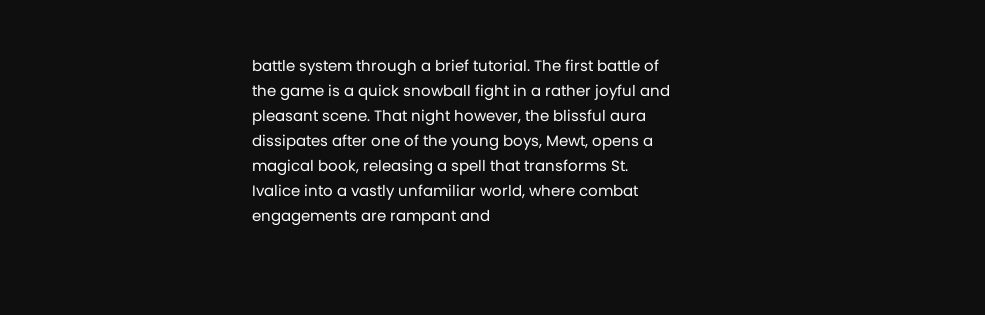battle system through a brief tutorial. The first battle of the game is a quick snowball fight in a rather joyful and pleasant scene. That night however, the blissful aura dissipates after one of the young boys, Mewt, opens a magical book, releasing a spell that transforms St. Ivalice into a vastly unfamiliar world, where combat engagements are rampant and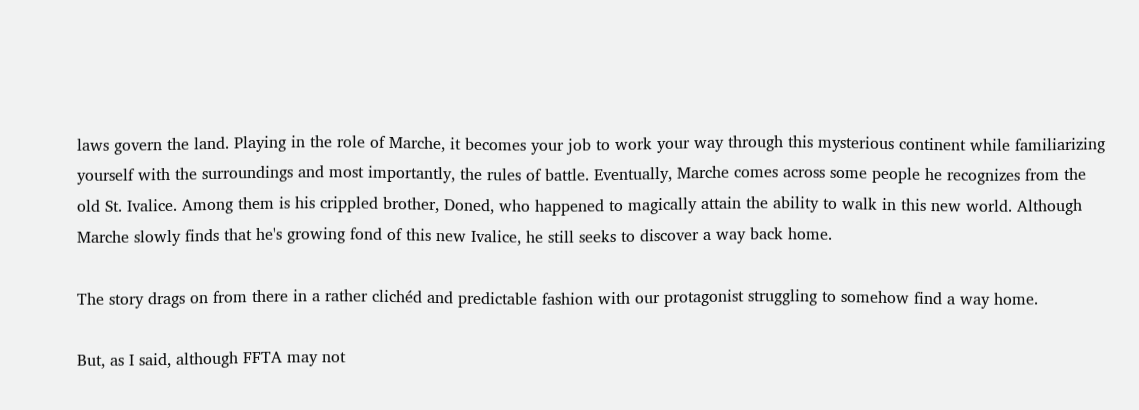laws govern the land. Playing in the role of Marche, it becomes your job to work your way through this mysterious continent while familiarizing yourself with the surroundings and most importantly, the rules of battle. Eventually, Marche comes across some people he recognizes from the old St. Ivalice. Among them is his crippled brother, Doned, who happened to magically attain the ability to walk in this new world. Although Marche slowly finds that he's growing fond of this new Ivalice, he still seeks to discover a way back home.

The story drags on from there in a rather clichéd and predictable fashion with our protagonist struggling to somehow find a way home.

But, as I said, although FFTA may not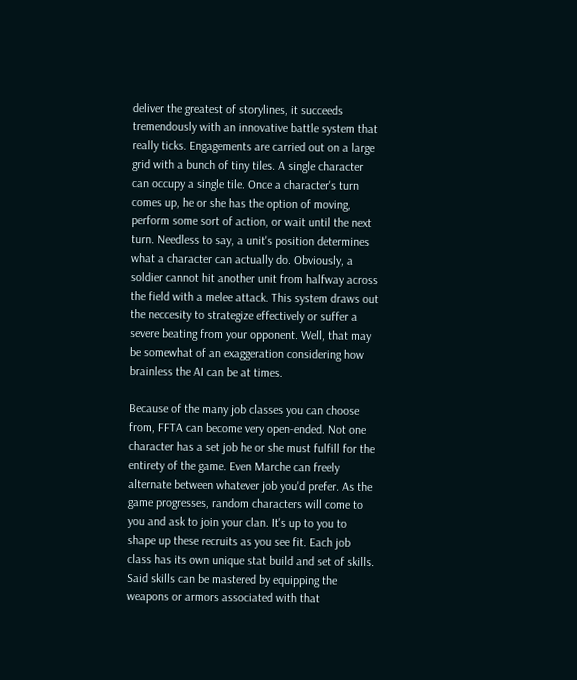deliver the greatest of storylines, it succeeds tremendously with an innovative battle system that really ticks. Engagements are carried out on a large grid with a bunch of tiny tiles. A single character can occupy a single tile. Once a character's turn comes up, he or she has the option of moving, perform some sort of action, or wait until the next turn. Needless to say, a unit's position determines what a character can actually do. Obviously, a soldier cannot hit another unit from halfway across the field with a melee attack. This system draws out the neccesity to strategize effectively or suffer a severe beating from your opponent. Well, that may be somewhat of an exaggeration considering how brainless the AI can be at times.

Because of the many job classes you can choose from, FFTA can become very open-ended. Not one character has a set job he or she must fulfill for the entirety of the game. Even Marche can freely alternate between whatever job you'd prefer. As the game progresses, random characters will come to you and ask to join your clan. It's up to you to shape up these recruits as you see fit. Each job class has its own unique stat build and set of skills. Said skills can be mastered by equipping the weapons or armors associated with that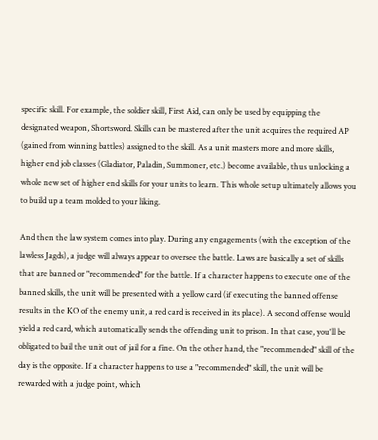specific skill. For example, the soldier skill, First Aid, can only be used by equipping the designated weapon, Shortsword. Skills can be mastered after the unit acquires the required AP (gained from winning battles) assigned to the skill. As a unit masters more and more skills, higher end job classes (Gladiator, Paladin, Summoner, etc.) become available, thus unlocking a whole new set of higher end skills for your units to learn. This whole setup ultimately allows you to build up a team molded to your liking.

And then the law system comes into play. During any engagements (with the exception of the lawless Jagds), a judge will always appear to oversee the battle. Laws are basically a set of skills that are banned or "recommended" for the battle. If a character happens to execute one of the banned skills, the unit will be presented with a yellow card (if executing the banned offense results in the KO of the enemy unit, a red card is received in its place). A second offense would yield a red card, which automatically sends the offending unit to prison. In that case, you'll be obligated to bail the unit out of jail for a fine. On the other hand, the "recommended" skill of the day is the opposite. If a character happens to use a "recommended" skill, the unit will be rewarded with a judge point, which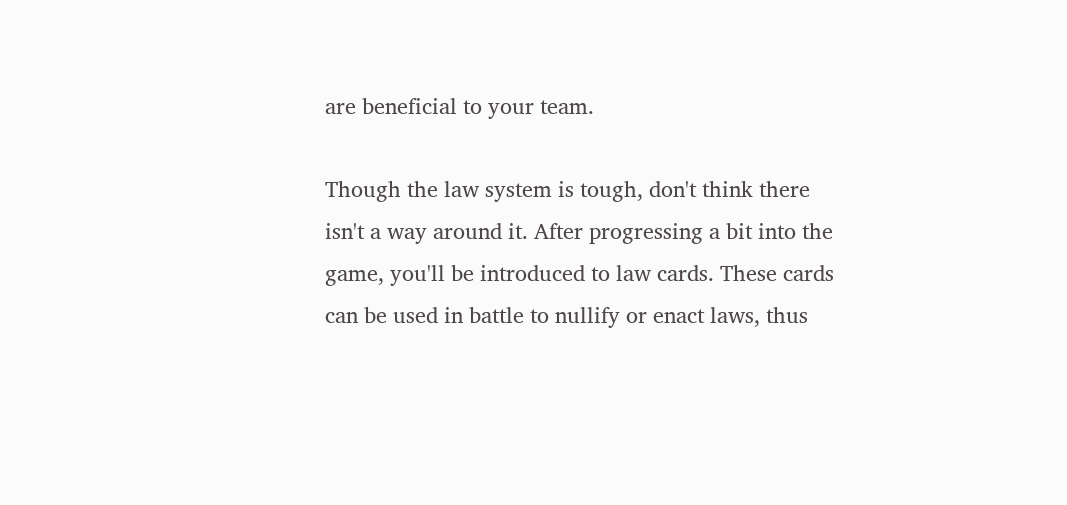are beneficial to your team.

Though the law system is tough, don't think there isn't a way around it. After progressing a bit into the game, you'll be introduced to law cards. These cards can be used in battle to nullify or enact laws, thus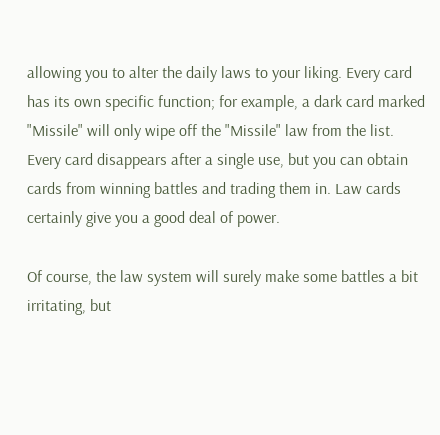allowing you to alter the daily laws to your liking. Every card has its own specific function; for example, a dark card marked "Missile" will only wipe off the "Missile" law from the list. Every card disappears after a single use, but you can obtain cards from winning battles and trading them in. Law cards certainly give you a good deal of power.

Of course, the law system will surely make some battles a bit irritating, but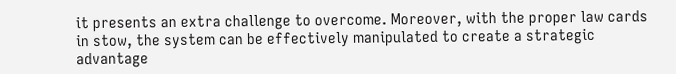it presents an extra challenge to overcome. Moreover, with the proper law cards in stow, the system can be effectively manipulated to create a strategic advantage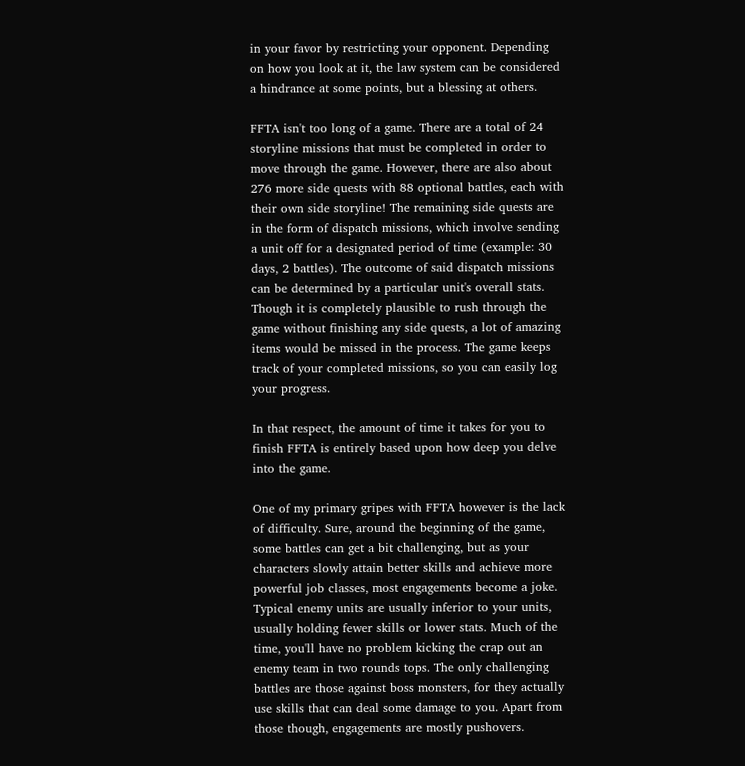in your favor by restricting your opponent. Depending on how you look at it, the law system can be considered a hindrance at some points, but a blessing at others.

FFTA isn't too long of a game. There are a total of 24 storyline missions that must be completed in order to move through the game. However, there are also about 276 more side quests with 88 optional battles, each with their own side storyline! The remaining side quests are in the form of dispatch missions, which involve sending a unit off for a designated period of time (example: 30 days, 2 battles). The outcome of said dispatch missions can be determined by a particular unit's overall stats. Though it is completely plausible to rush through the game without finishing any side quests, a lot of amazing items would be missed in the process. The game keeps track of your completed missions, so you can easily log your progress.

In that respect, the amount of time it takes for you to finish FFTA is entirely based upon how deep you delve into the game.

One of my primary gripes with FFTA however is the lack of difficulty. Sure, around the beginning of the game, some battles can get a bit challenging, but as your characters slowly attain better skills and achieve more powerful job classes, most engagements become a joke. Typical enemy units are usually inferior to your units, usually holding fewer skills or lower stats. Much of the time, you'll have no problem kicking the crap out an enemy team in two rounds tops. The only challenging battles are those against boss monsters, for they actually use skills that can deal some damage to you. Apart from those though, engagements are mostly pushovers.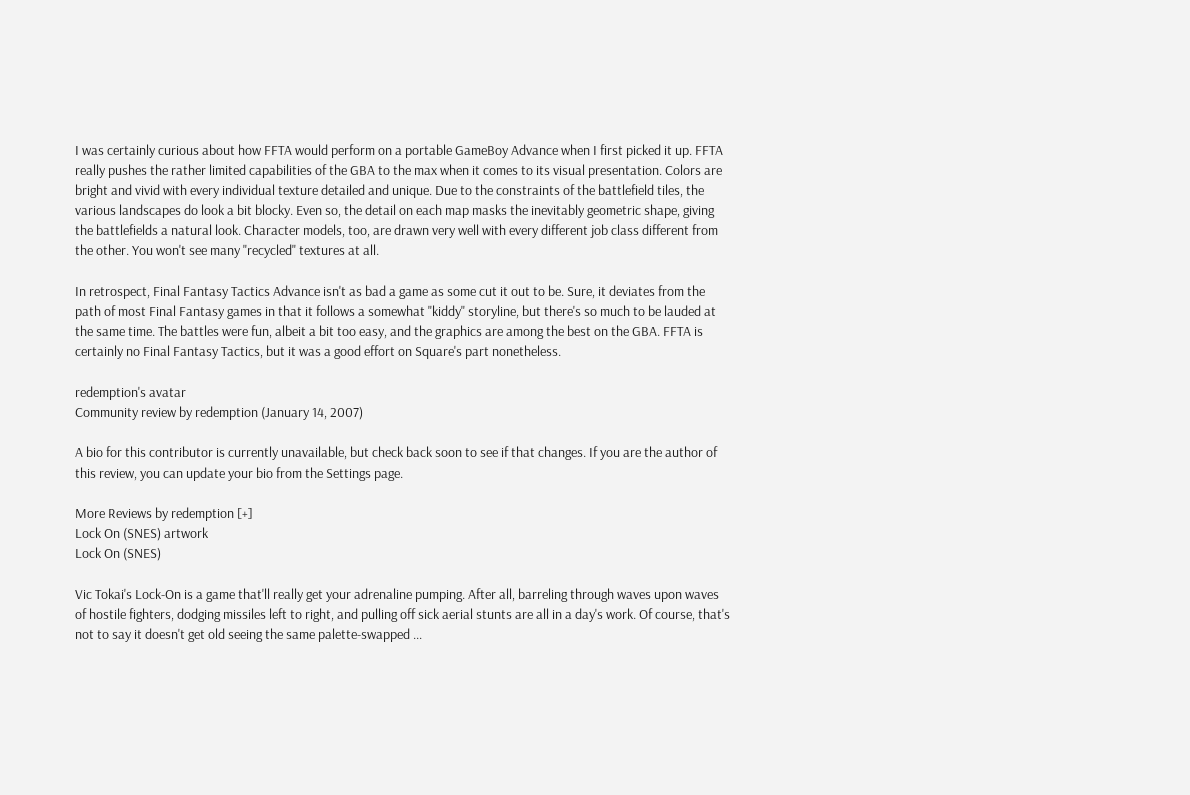I was certainly curious about how FFTA would perform on a portable GameBoy Advance when I first picked it up. FFTA really pushes the rather limited capabilities of the GBA to the max when it comes to its visual presentation. Colors are bright and vivid with every individual texture detailed and unique. Due to the constraints of the battlefield tiles, the various landscapes do look a bit blocky. Even so, the detail on each map masks the inevitably geometric shape, giving the battlefields a natural look. Character models, too, are drawn very well with every different job class different from the other. You won't see many "recycled" textures at all.

In retrospect, Final Fantasy Tactics Advance isn't as bad a game as some cut it out to be. Sure, it deviates from the path of most Final Fantasy games in that it follows a somewhat "kiddy" storyline, but there's so much to be lauded at the same time. The battles were fun, albeit a bit too easy, and the graphics are among the best on the GBA. FFTA is certainly no Final Fantasy Tactics, but it was a good effort on Square's part nonetheless.

redemption's avatar
Community review by redemption (January 14, 2007)

A bio for this contributor is currently unavailable, but check back soon to see if that changes. If you are the author of this review, you can update your bio from the Settings page.

More Reviews by redemption [+]
Lock On (SNES) artwork
Lock On (SNES)

Vic Tokai's Lock-On is a game that'll really get your adrenaline pumping. After all, barreling through waves upon waves of hostile fighters, dodging missiles left to right, and pulling off sick aerial stunts are all in a day's work. Of course, that's not to say it doesn't get old seeing the same palette-swapped ...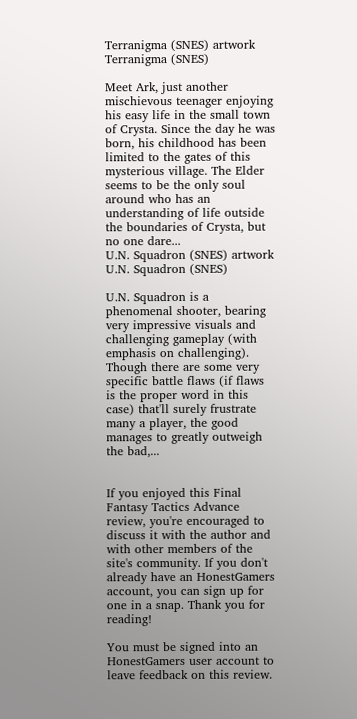Terranigma (SNES) artwork
Terranigma (SNES)

Meet Ark, just another mischievous teenager enjoying his easy life in the small town of Crysta. Since the day he was born, his childhood has been limited to the gates of this mysterious village. The Elder seems to be the only soul around who has an understanding of life outside the boundaries of Crysta, but no one dare...
U.N. Squadron (SNES) artwork
U.N. Squadron (SNES)

U.N. Squadron is a phenomenal shooter, bearing very impressive visuals and challenging gameplay (with emphasis on challenging). Though there are some very specific battle flaws (if flaws is the proper word in this case) that'll surely frustrate many a player, the good manages to greatly outweigh the bad,...


If you enjoyed this Final Fantasy Tactics Advance review, you're encouraged to discuss it with the author and with other members of the site's community. If you don't already have an HonestGamers account, you can sign up for one in a snap. Thank you for reading!

You must be signed into an HonestGamers user account to leave feedback on this review.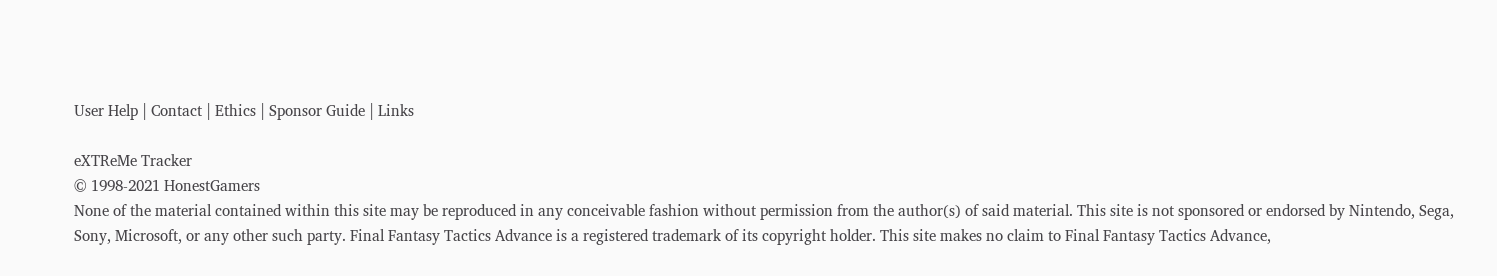User Help | Contact | Ethics | Sponsor Guide | Links

eXTReMe Tracker
© 1998-2021 HonestGamers
None of the material contained within this site may be reproduced in any conceivable fashion without permission from the author(s) of said material. This site is not sponsored or endorsed by Nintendo, Sega, Sony, Microsoft, or any other such party. Final Fantasy Tactics Advance is a registered trademark of its copyright holder. This site makes no claim to Final Fantasy Tactics Advance,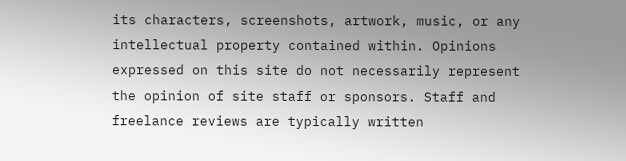its characters, screenshots, artwork, music, or any intellectual property contained within. Opinions expressed on this site do not necessarily represent the opinion of site staff or sponsors. Staff and freelance reviews are typically written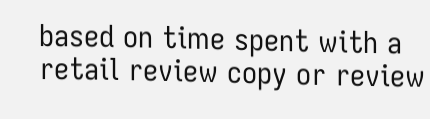based on time spent with a retail review copy or review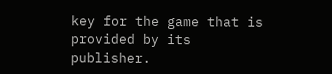key for the game that is provided by its publisher.